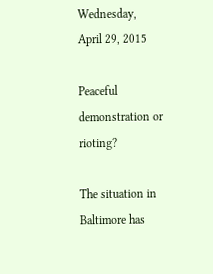Wednesday, April 29, 2015

Peaceful demonstration or rioting?

The situation in Baltimore has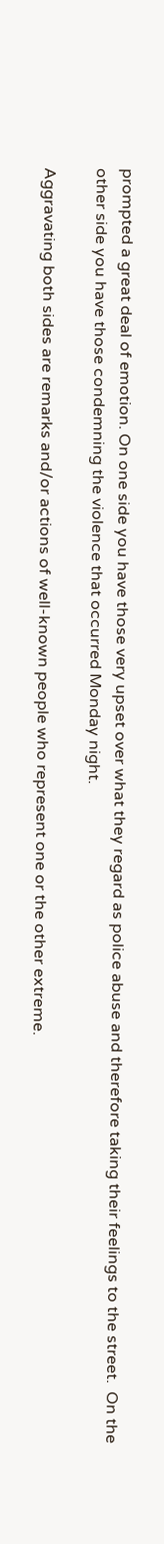prompted a great deal of emotion. On one side you have those very upset over what they regard as police abuse and therefore taking their feelings to the street.  On the other side you have those condemning the violence that occurred Monday night.

Aggravating both sides are remarks and/or actions of well-known people who represent one or the other extreme.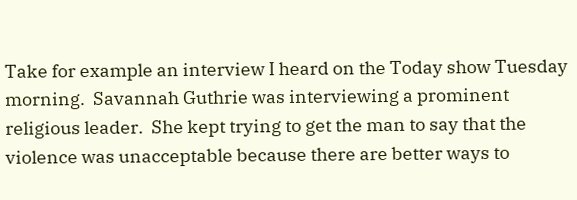Take for example an interview I heard on the Today show Tuesday morning.  Savannah Guthrie was interviewing a prominent religious leader.  She kept trying to get the man to say that the violence was unacceptable because there are better ways to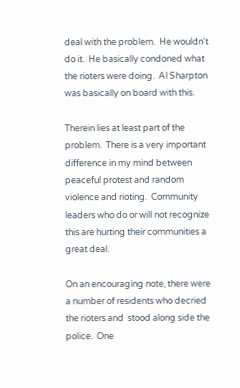deal with the problem.  He wouldn't do it.  He basically condoned what the rioters were doing.  Al Sharpton was basically on board with this.

Therein lies at least part of the problem.  There is a very important difference in my mind between peaceful protest and random violence and rioting.  Community leaders who do or will not recognize this are hurting their communities a great deal.

On an encouraging note, there were a number of residents who decried the rioters and  stood along side the police.  One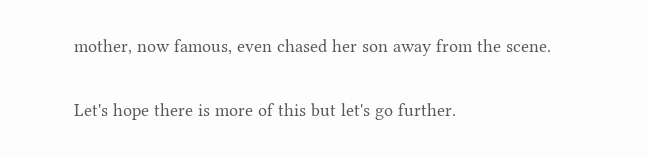mother, now famous, even chased her son away from the scene.

Let's hope there is more of this but let's go further.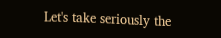Let's take seriously the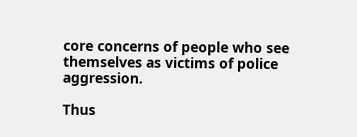core concerns of people who see themselves as victims of police aggression.

Thus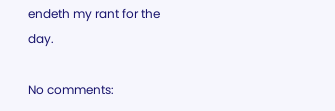endeth my rant for the day.

No comments: